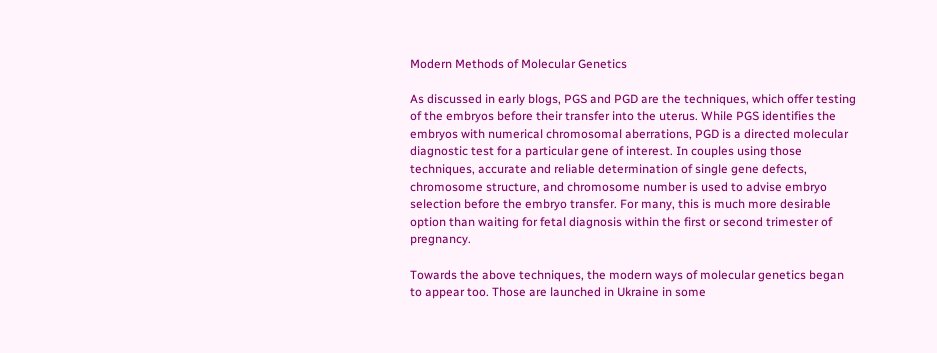Modern Methods of Molecular Genetics

As discussed in early blogs, PGS and PGD are the techniques, which offer testing of the embryos before their transfer into the uterus. While PGS identifies the embryos with numerical chromosomal aberrations, PGD is a directed molecular diagnostic test for a particular gene of interest. In couples using those techniques, accurate and reliable determination of single gene defects, chromosome structure, and chromosome number is used to advise embryo selection before the embryo transfer. For many, this is much more desirable option than waiting for fetal diagnosis within the first or second trimester of pregnancy.

Towards the above techniques, the modern ways of molecular genetics began to appear too. Those are launched in Ukraine in some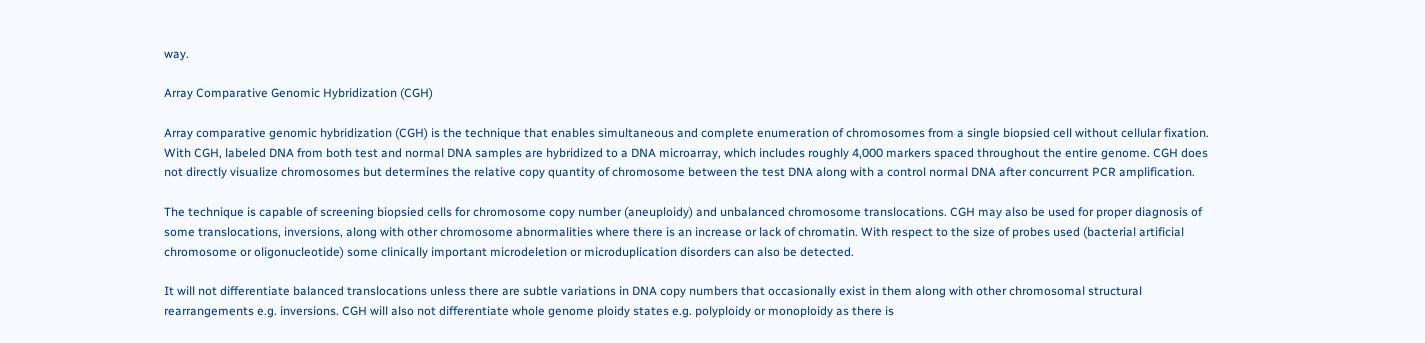way.

Array Comparative Genomic Hybridization (CGH)

Array comparative genomic hybridization (CGH) is the technique that enables simultaneous and complete enumeration of chromosomes from a single biopsied cell without cellular fixation. With CGH, labeled DNA from both test and normal DNA samples are hybridized to a DNA microarray, which includes roughly 4,000 markers spaced throughout the entire genome. CGH does not directly visualize chromosomes but determines the relative copy quantity of chromosome between the test DNA along with a control normal DNA after concurrent PCR amplification.

The technique is capable of screening biopsied cells for chromosome copy number (aneuploidy) and unbalanced chromosome translocations. CGH may also be used for proper diagnosis of some translocations, inversions, along with other chromosome abnormalities where there is an increase or lack of chromatin. With respect to the size of probes used (bacterial artificial chromosome or oligonucleotide) some clinically important microdeletion or microduplication disorders can also be detected.

It will not differentiate balanced translocations unless there are subtle variations in DNA copy numbers that occasionally exist in them along with other chromosomal structural rearrangements e.g. inversions. CGH will also not differentiate whole genome ploidy states e.g. polyploidy or monoploidy as there is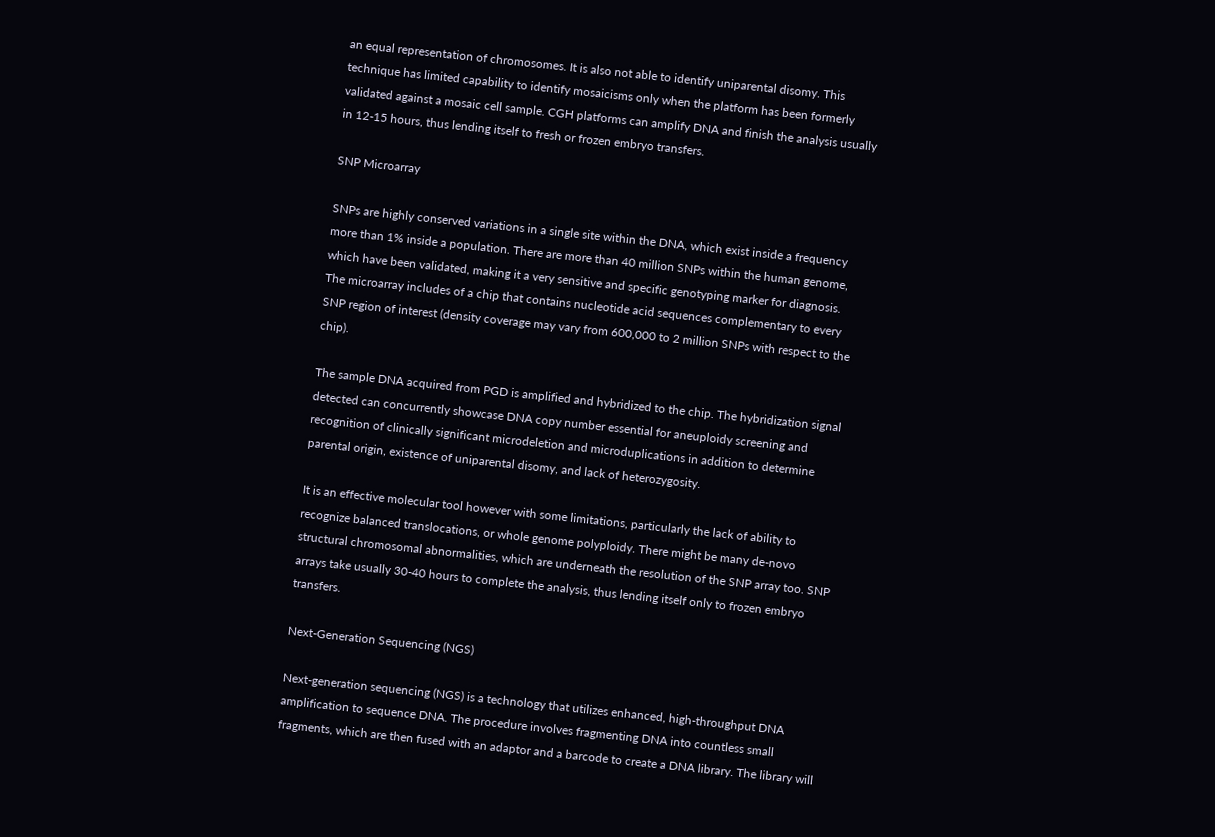an equal representation of chromosomes. It is also not able to identify uniparental disomy. This technique has limited capability to identify mosaicisms only when the platform has been formerly validated against a mosaic cell sample. CGH platforms can amplify DNA and finish the analysis usually in 12-15 hours, thus lending itself to fresh or frozen embryo transfers.

SNP Microarray

SNPs are highly conserved variations in a single site within the DNA, which exist inside a frequency more than 1% inside a population. There are more than 40 million SNPs within the human genome, which have been validated, making it a very sensitive and specific genotyping marker for diagnosis. The microarray includes of a chip that contains nucleotide acid sequences complementary to every SNP region of interest (density coverage may vary from 600,000 to 2 million SNPs with respect to the chip).

The sample DNA acquired from PGD is amplified and hybridized to the chip. The hybridization signal detected can concurrently showcase DNA copy number essential for aneuploidy screening and recognition of clinically significant microdeletion and microduplications in addition to determine parental origin, existence of uniparental disomy, and lack of heterozygosity.

It is an effective molecular tool however with some limitations, particularly the lack of ability to recognize balanced translocations, or whole genome polyploidy. There might be many de-novo structural chromosomal abnormalities, which are underneath the resolution of the SNP array too. SNP arrays take usually 30-40 hours to complete the analysis, thus lending itself only to frozen embryo transfers.

Next-Generation Sequencing (NGS)

Next-generation sequencing (NGS) is a technology that utilizes enhanced, high-throughput DNA amplification to sequence DNA. The procedure involves fragmenting DNA into countless small fragments, which are then fused with an adaptor and a barcode to create a DNA library. The library will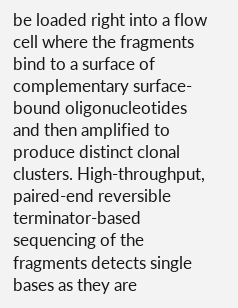be loaded right into a flow cell where the fragments bind to a surface of complementary surface-bound oligonucleotides and then amplified to produce distinct clonal clusters. High-throughput, paired-end reversible terminator-based sequencing of the fragments detects single bases as they are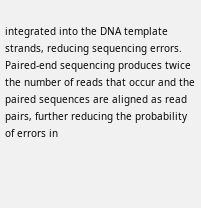integrated into the DNA template strands, reducing sequencing errors. Paired-end sequencing produces twice the number of reads that occur and the paired sequences are aligned as read pairs, further reducing the probability of errors in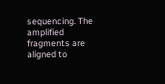sequencing. The amplified fragments are aligned to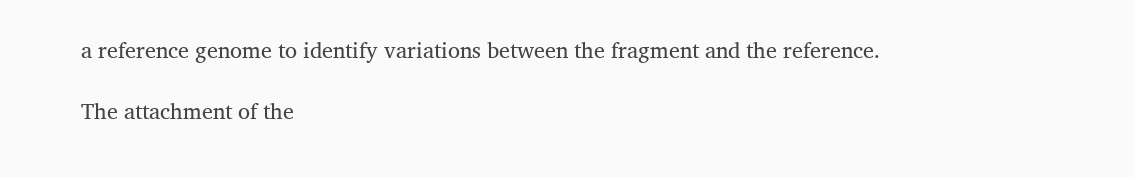a reference genome to identify variations between the fragment and the reference.

The attachment of the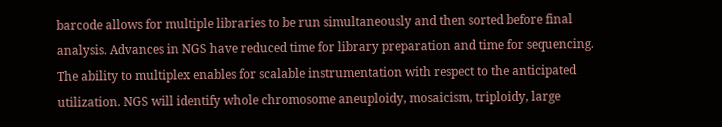barcode allows for multiple libraries to be run simultaneously and then sorted before final analysis. Advances in NGS have reduced time for library preparation and time for sequencing. The ability to multiplex enables for scalable instrumentation with respect to the anticipated utilization. NGS will identify whole chromosome aneuploidy, mosaicism, triploidy, large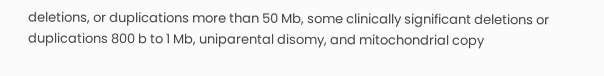deletions, or duplications more than 50 Mb, some clinically significant deletions or duplications 800 b to 1 Mb, uniparental disomy, and mitochondrial copy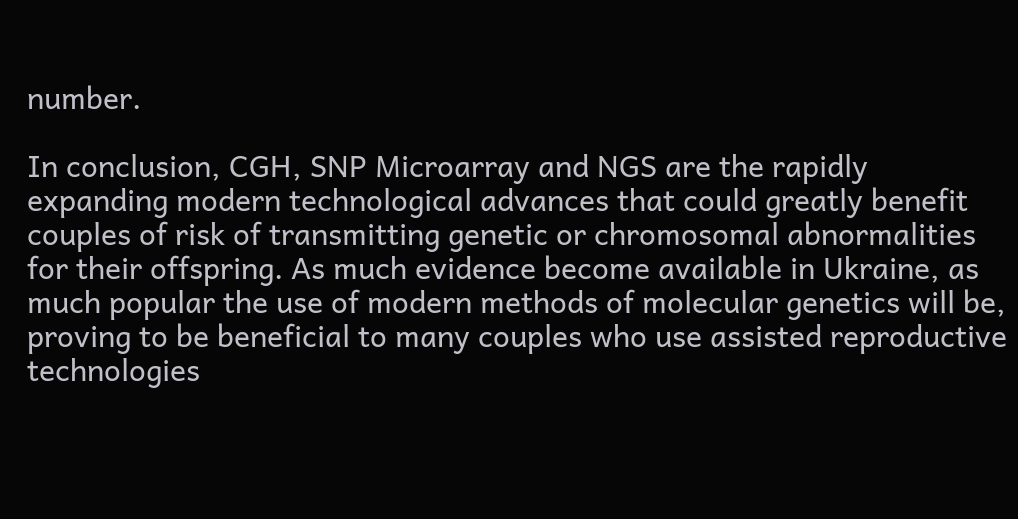number.

In conclusion, CGH, SNP Microarray and NGS are the rapidly expanding modern technological advances that could greatly benefit couples of risk of transmitting genetic or chromosomal abnormalities for their offspring. As much evidence become available in Ukraine, as much popular the use of modern methods of molecular genetics will be, proving to be beneficial to many couples who use assisted reproductive technologies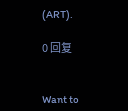(ART).

0 回复


Want to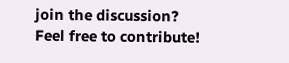join the discussion?
Feel free to contribute!